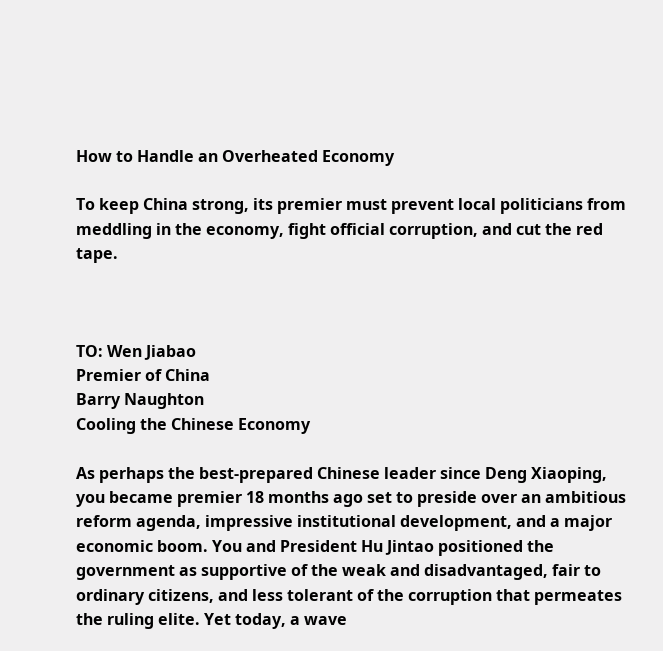How to Handle an Overheated Economy

To keep China strong, its premier must prevent local politicians from meddling in the economy, fight official corruption, and cut the red tape.



TO: Wen Jiabao
Premier of China
Barry Naughton
Cooling the Chinese Economy

As perhaps the best-prepared Chinese leader since Deng Xiaoping, you became premier 18 months ago set to preside over an ambitious reform agenda, impressive institutional development, and a major economic boom. You and President Hu Jintao positioned the government as supportive of the weak and disadvantaged, fair to ordinary citizens, and less tolerant of the corruption that permeates the ruling elite. Yet today, a wave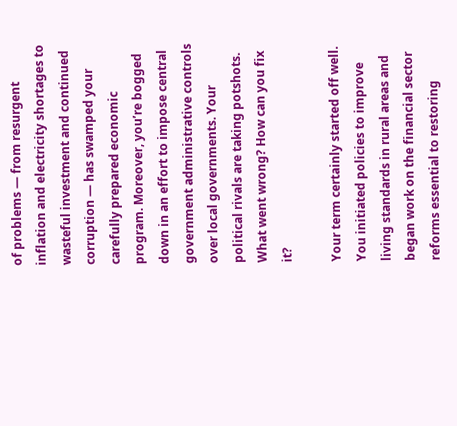of problems — from resurgent inflation and electricity shortages to wasteful investment and continued corruption — has swamped your carefully prepared economic program. Moreover, you’re bogged down in an effort to impose central government administrative controls over local governments. Your political rivals are taking potshots. What went wrong? How can you fix it?

Your term certainly started off well. You initiated policies to improve living standards in rural areas and began work on the financial sector reforms essential to restoring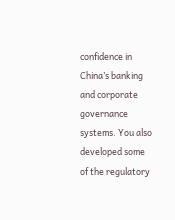confidence in China’s banking and corporate governance systems. You also developed some of the regulatory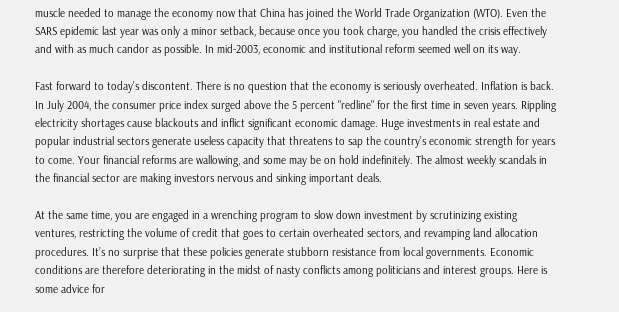muscle needed to manage the economy now that China has joined the World Trade Organization (WTO). Even the SARS epidemic last year was only a minor setback, because once you took charge, you handled the crisis effectively and with as much candor as possible. In mid-2003, economic and institutional reform seemed well on its way.

Fast forward to today’s discontent. There is no question that the economy is seriously overheated. Inflation is back. In July 2004, the consumer price index surged above the 5 percent "redline" for the first time in seven years. Rippling electricity shortages cause blackouts and inflict significant economic damage. Huge investments in real estate and popular industrial sectors generate useless capacity that threatens to sap the country’s economic strength for years to come. Your financial reforms are wallowing, and some may be on hold indefinitely. The almost weekly scandals in the financial sector are making investors nervous and sinking important deals.

At the same time, you are engaged in a wrenching program to slow down investment by scrutinizing existing ventures, restricting the volume of credit that goes to certain overheated sectors, and revamping land allocation procedures. It’s no surprise that these policies generate stubborn resistance from local governments. Economic conditions are therefore deteriorating in the midst of nasty conflicts among politicians and interest groups. Here is some advice for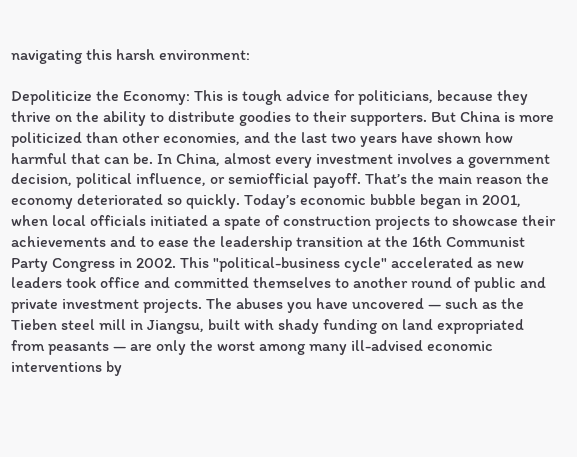navigating this harsh environment:

Depoliticize the Economy: This is tough advice for politicians, because they thrive on the ability to distribute goodies to their supporters. But China is more politicized than other economies, and the last two years have shown how harmful that can be. In China, almost every investment involves a government decision, political influence, or semiofficial payoff. That’s the main reason the economy deteriorated so quickly. Today’s economic bubble began in 2001, when local officials initiated a spate of construction projects to showcase their achievements and to ease the leadership transition at the 16th Communist Party Congress in 2002. This "political-business cycle" accelerated as new leaders took office and committed themselves to another round of public and private investment projects. The abuses you have uncovered — such as the Tieben steel mill in Jiangsu, built with shady funding on land expropriated from peasants — are only the worst among many ill-advised economic interventions by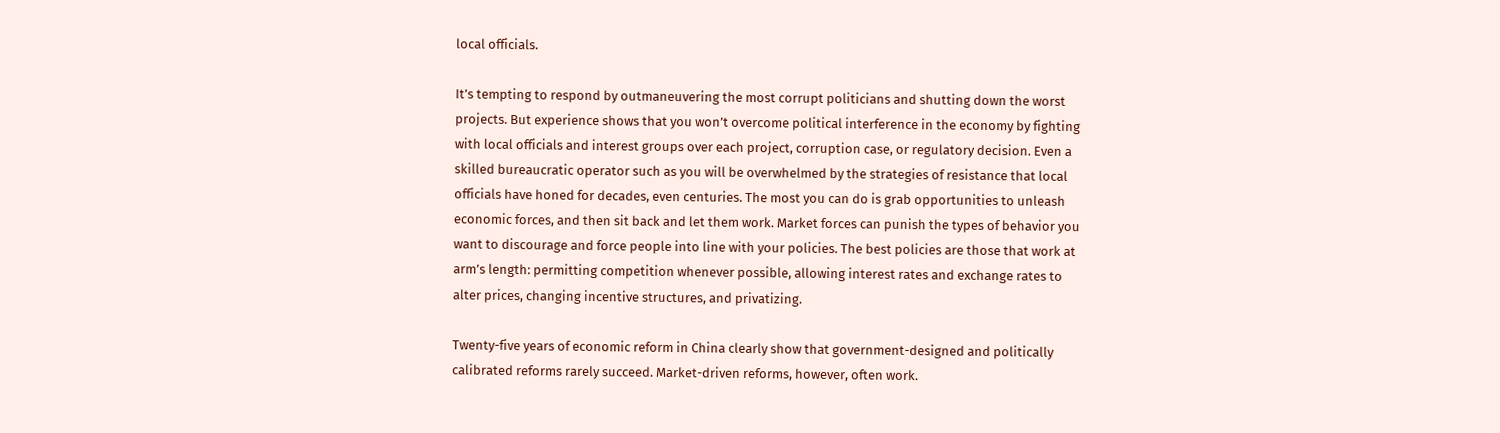local officials.

It’s tempting to respond by outmaneuvering the most corrupt politicians and shutting down the worst projects. But experience shows that you won’t overcome political interference in the economy by fighting with local officials and interest groups over each project, corruption case, or regulatory decision. Even a skilled bureaucratic operator such as you will be overwhelmed by the strategies of resistance that local officials have honed for decades, even centuries. The most you can do is grab opportunities to unleash economic forces, and then sit back and let them work. Market forces can punish the types of behavior you want to discourage and force people into line with your policies. The best policies are those that work at arm’s length: permitting competition whenever possible, allowing interest rates and exchange rates to alter prices, changing incentive structures, and privatizing.

Twenty-five years of economic reform in China clearly show that government-designed and politically calibrated reforms rarely succeed. Market-driven reforms, however, often work.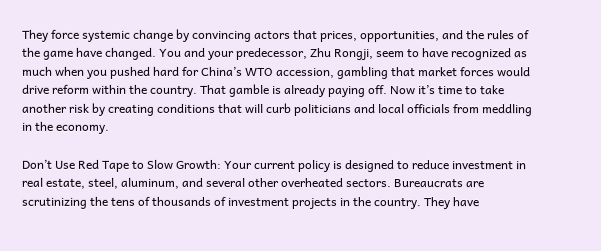They force systemic change by convincing actors that prices, opportunities, and the rules of the game have changed. You and your predecessor, Zhu Rongji, seem to have recognized as much when you pushed hard for China’s WTO accession, gambling that market forces would drive reform within the country. That gamble is already paying off. Now it’s time to take another risk by creating conditions that will curb politicians and local officials from meddling in the economy.

Don’t Use Red Tape to Slow Growth: Your current policy is designed to reduce investment in real estate, steel, aluminum, and several other overheated sectors. Bureaucrats are scrutinizing the tens of thousands of investment projects in the country. They have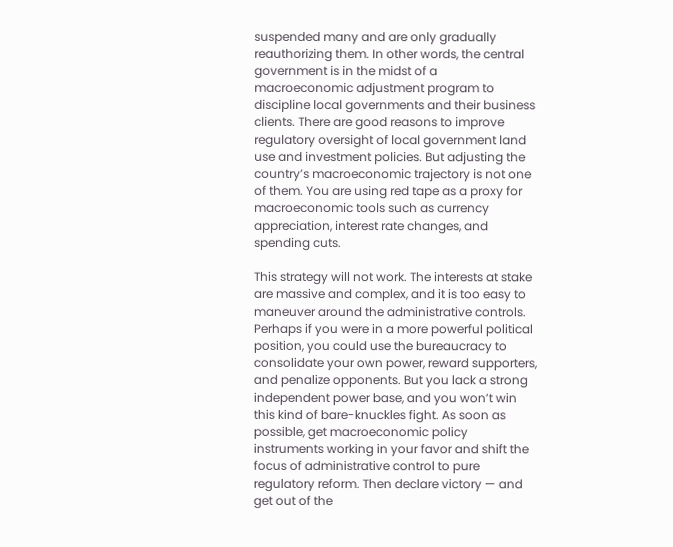suspended many and are only gradually reauthorizing them. In other words, the central government is in the midst of a macroeconomic adjustment program to discipline local governments and their business clients. There are good reasons to improve regulatory oversight of local government land use and investment policies. But adjusting the country’s macroeconomic trajectory is not one of them. You are using red tape as a proxy for macroeconomic tools such as currency appreciation, interest rate changes, and spending cuts.

This strategy will not work. The interests at stake are massive and complex, and it is too easy to maneuver around the administrative controls. Perhaps if you were in a more powerful political position, you could use the bureaucracy to consolidate your own power, reward supporters, and penalize opponents. But you lack a strong independent power base, and you won’t win this kind of bare-knuckles fight. As soon as possible, get macroeconomic policy instruments working in your favor and shift the focus of administrative control to pure regulatory reform. Then declare victory — and get out of the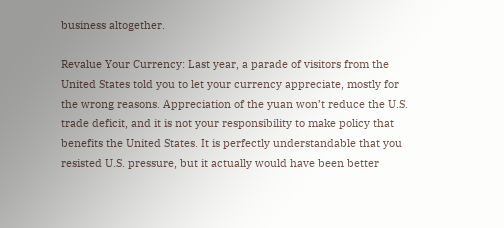business altogether.

Revalue Your Currency: Last year, a parade of visitors from the United States told you to let your currency appreciate, mostly for the wrong reasons. Appreciation of the yuan won’t reduce the U.S. trade deficit, and it is not your responsibility to make policy that benefits the United States. It is perfectly understandable that you resisted U.S. pressure, but it actually would have been better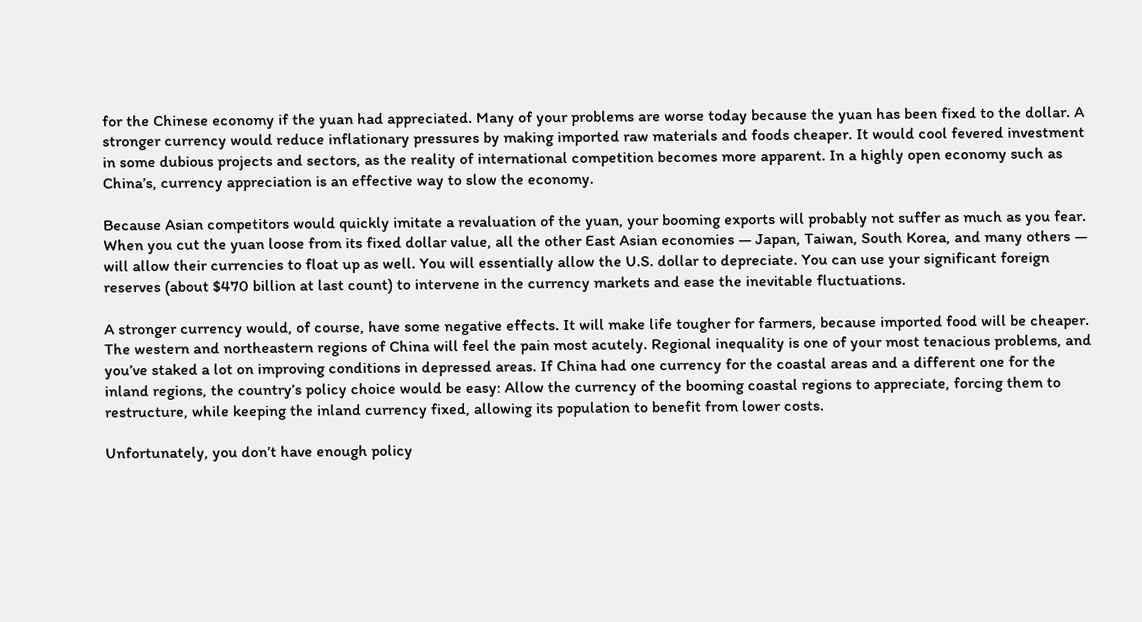for the Chinese economy if the yuan had appreciated. Many of your problems are worse today because the yuan has been fixed to the dollar. A stronger currency would reduce inflationary pressures by making imported raw materials and foods cheaper. It would cool fevered investment in some dubious projects and sectors, as the reality of international competition becomes more apparent. In a highly open economy such as China’s, currency appreciation is an effective way to slow the economy.

Because Asian competitors would quickly imitate a revaluation of the yuan, your booming exports will probably not suffer as much as you fear. When you cut the yuan loose from its fixed dollar value, all the other East Asian economies — Japan, Taiwan, South Korea, and many others — will allow their currencies to float up as well. You will essentially allow the U.S. dollar to depreciate. You can use your significant foreign reserves (about $470 billion at last count) to intervene in the currency markets and ease the inevitable fluctuations.

A stronger currency would, of course, have some negative effects. It will make life tougher for farmers, because imported food will be cheaper. The western and northeastern regions of China will feel the pain most acutely. Regional inequality is one of your most tenacious problems, and you’ve staked a lot on improving conditions in depressed areas. If China had one currency for the coastal areas and a different one for the inland regions, the country’s policy choice would be easy: Allow the currency of the booming coastal regions to appreciate, forcing them to restructure, while keeping the inland currency fixed, allowing its population to benefit from lower costs.

Unfortunately, you don’t have enough policy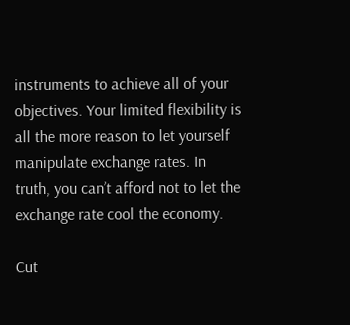instruments to achieve all of your objectives. Your limited flexibility is all the more reason to let yourself manipulate exchange rates. In truth, you can’t afford not to let the exchange rate cool the economy.

Cut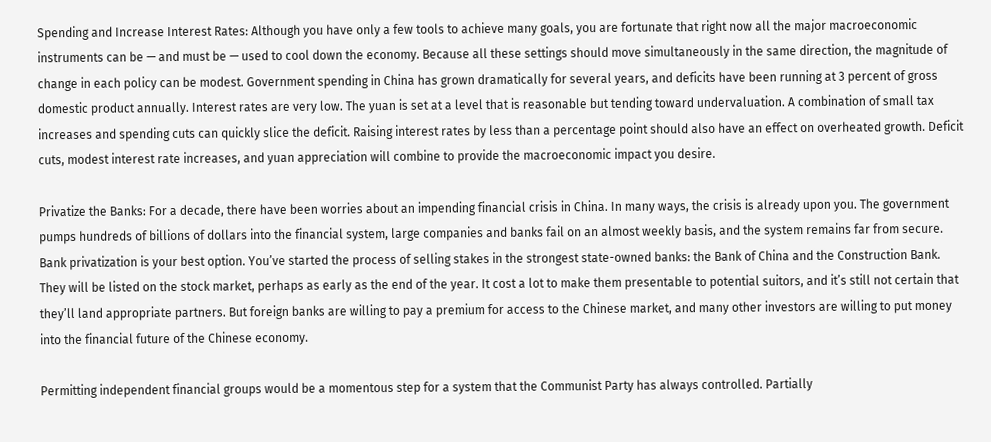Spending and Increase Interest Rates: Although you have only a few tools to achieve many goals, you are fortunate that right now all the major macroeconomic instruments can be — and must be — used to cool down the economy. Because all these settings should move simultaneously in the same direction, the magnitude of change in each policy can be modest. Government spending in China has grown dramatically for several years, and deficits have been running at 3 percent of gross domestic product annually. Interest rates are very low. The yuan is set at a level that is reasonable but tending toward undervaluation. A combination of small tax increases and spending cuts can quickly slice the deficit. Raising interest rates by less than a percentage point should also have an effect on overheated growth. Deficit cuts, modest interest rate increases, and yuan appreciation will combine to provide the macroeconomic impact you desire.

Privatize the Banks: For a decade, there have been worries about an impending financial crisis in China. In many ways, the crisis is already upon you. The government pumps hundreds of billions of dollars into the financial system, large companies and banks fail on an almost weekly basis, and the system remains far from secure. Bank privatization is your best option. You’ve started the process of selling stakes in the strongest state-owned banks: the Bank of China and the Construction Bank. They will be listed on the stock market, perhaps as early as the end of the year. It cost a lot to make them presentable to potential suitors, and it’s still not certain that they’ll land appropriate partners. But foreign banks are willing to pay a premium for access to the Chinese market, and many other investors are willing to put money into the financial future of the Chinese economy.

Permitting independent financial groups would be a momentous step for a system that the Communist Party has always controlled. Partially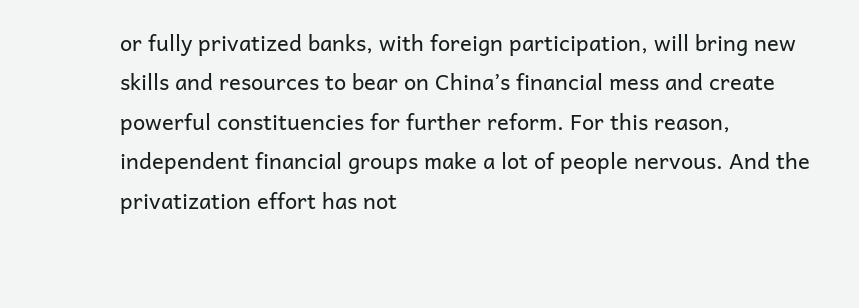or fully privatized banks, with foreign participation, will bring new skills and resources to bear on China’s financial mess and create powerful constituencies for further reform. For this reason, independent financial groups make a lot of people nervous. And the privatization effort has not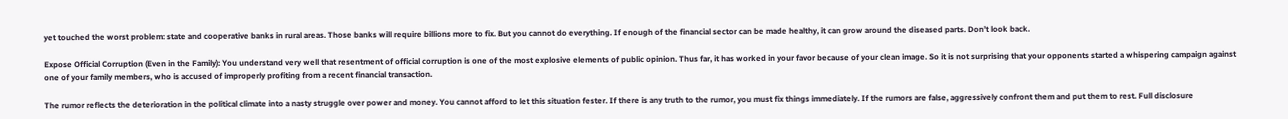yet touched the worst problem: state and cooperative banks in rural areas. Those banks will require billions more to fix. But you cannot do everything. If enough of the financial sector can be made healthy, it can grow around the diseased parts. Don’t look back.

Expose Official Corruption (Even in the Family): You understand very well that resentment of official corruption is one of the most explosive elements of public opinion. Thus far, it has worked in your favor because of your clean image. So it is not surprising that your opponents started a whispering campaign against one of your family members, who is accused of improperly profiting from a recent financial transaction.

The rumor reflects the deterioration in the political climate into a nasty struggle over power and money. You cannot afford to let this situation fester. If there is any truth to the rumor, you must fix things immediately. If the rumors are false, aggressively confront them and put them to rest. Full disclosure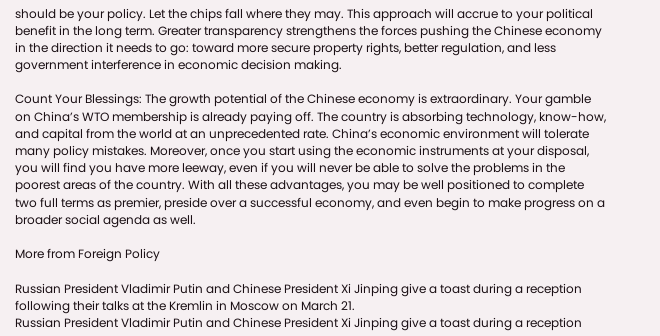should be your policy. Let the chips fall where they may. This approach will accrue to your political benefit in the long term. Greater transparency strengthens the forces pushing the Chinese economy in the direction it needs to go: toward more secure property rights, better regulation, and less government interference in economic decision making.

Count Your Blessings: The growth potential of the Chinese economy is extraordinary. Your gamble on China’s WTO membership is already paying off. The country is absorbing technology, know-how, and capital from the world at an unprecedented rate. China’s economic environment will tolerate many policy mistakes. Moreover, once you start using the economic instruments at your disposal, you will find you have more leeway, even if you will never be able to solve the problems in the poorest areas of the country. With all these advantages, you may be well positioned to complete two full terms as premier, preside over a successful economy, and even begin to make progress on a broader social agenda as well.

More from Foreign Policy

Russian President Vladimir Putin and Chinese President Xi Jinping give a toast during a reception following their talks at the Kremlin in Moscow on March 21.
Russian President Vladimir Putin and Chinese President Xi Jinping give a toast during a reception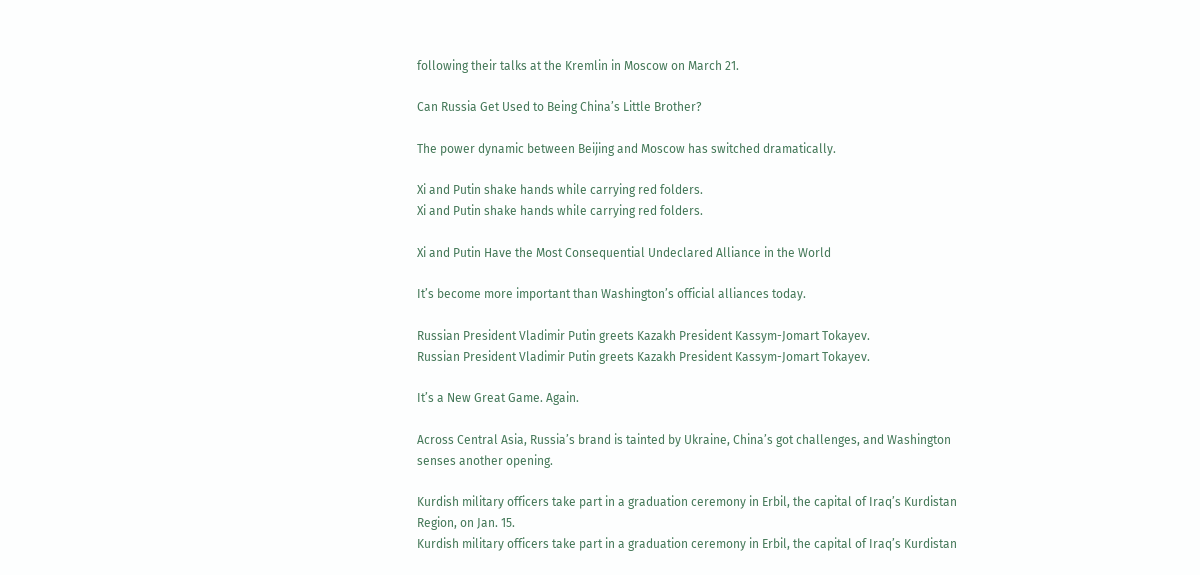following their talks at the Kremlin in Moscow on March 21.

Can Russia Get Used to Being China’s Little Brother?

The power dynamic between Beijing and Moscow has switched dramatically.

Xi and Putin shake hands while carrying red folders.
Xi and Putin shake hands while carrying red folders.

Xi and Putin Have the Most Consequential Undeclared Alliance in the World

It’s become more important than Washington’s official alliances today.

Russian President Vladimir Putin greets Kazakh President Kassym-Jomart Tokayev.
Russian President Vladimir Putin greets Kazakh President Kassym-Jomart Tokayev.

It’s a New Great Game. Again.

Across Central Asia, Russia’s brand is tainted by Ukraine, China’s got challenges, and Washington senses another opening.

Kurdish military officers take part in a graduation ceremony in Erbil, the capital of Iraq’s Kurdistan Region, on Jan. 15.
Kurdish military officers take part in a graduation ceremony in Erbil, the capital of Iraq’s Kurdistan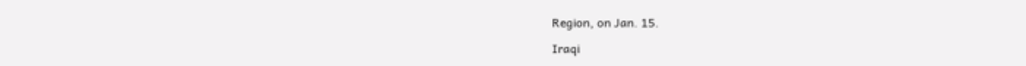Region, on Jan. 15.

Iraqi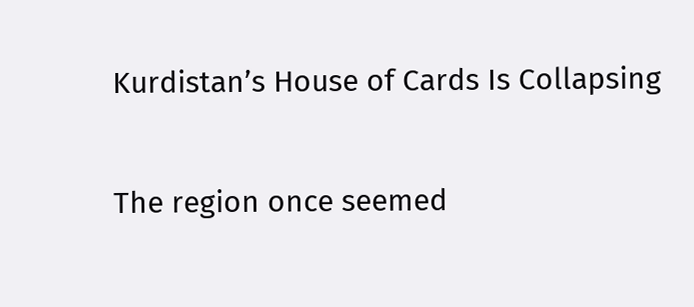Kurdistan’s House of Cards Is Collapsing

The region once seemed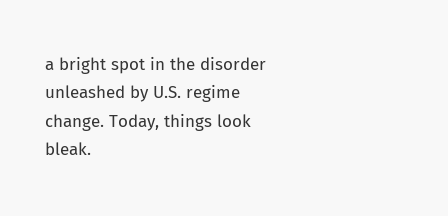a bright spot in the disorder unleashed by U.S. regime change. Today, things look bleak.